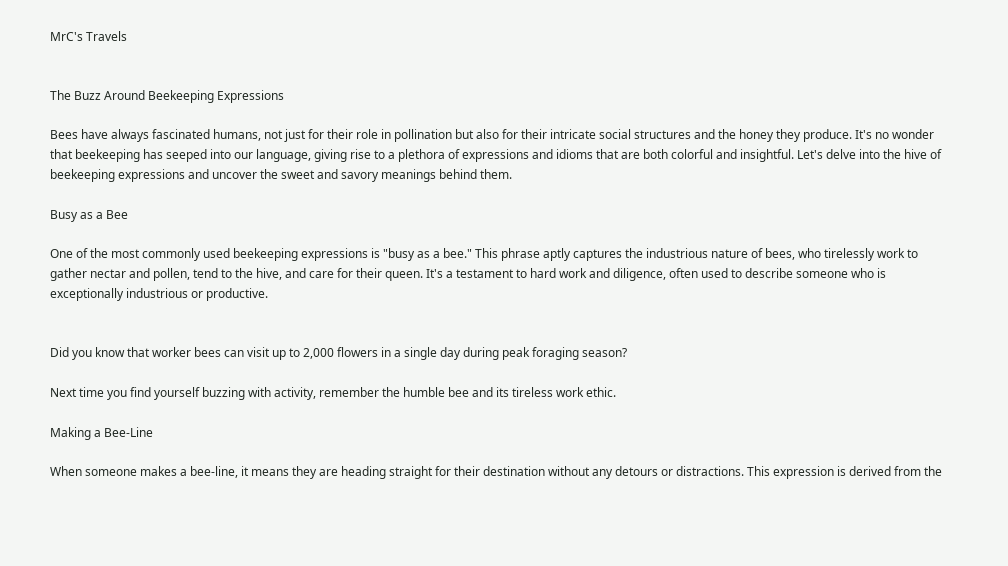MrC's Travels


The Buzz Around Beekeeping Expressions

Bees have always fascinated humans, not just for their role in pollination but also for their intricate social structures and the honey they produce. It's no wonder that beekeeping has seeped into our language, giving rise to a plethora of expressions and idioms that are both colorful and insightful. Let's delve into the hive of beekeeping expressions and uncover the sweet and savory meanings behind them.

Busy as a Bee

One of the most commonly used beekeeping expressions is "busy as a bee." This phrase aptly captures the industrious nature of bees, who tirelessly work to gather nectar and pollen, tend to the hive, and care for their queen. It's a testament to hard work and diligence, often used to describe someone who is exceptionally industrious or productive.


Did you know that worker bees can visit up to 2,000 flowers in a single day during peak foraging season?

Next time you find yourself buzzing with activity, remember the humble bee and its tireless work ethic.

Making a Bee-Line

When someone makes a bee-line, it means they are heading straight for their destination without any detours or distractions. This expression is derived from the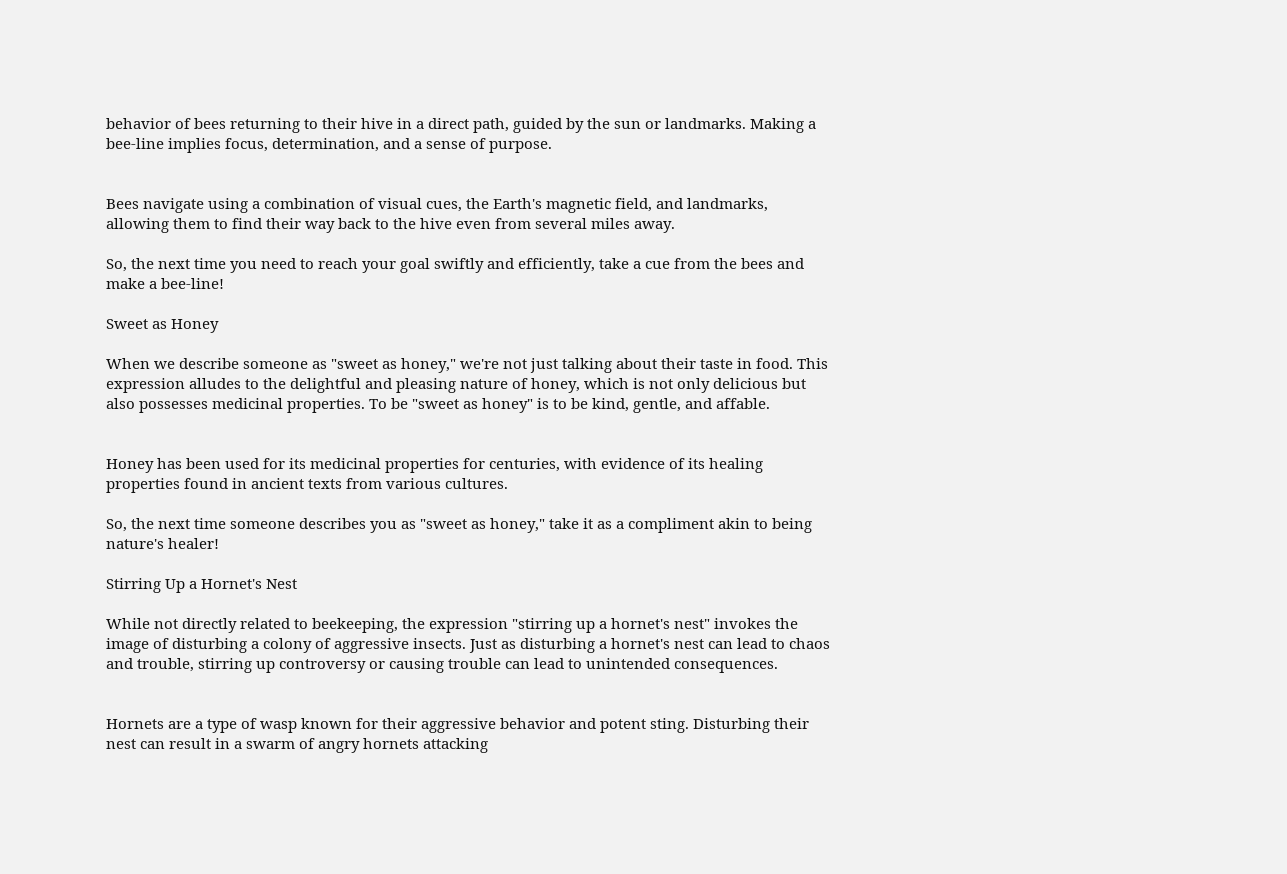behavior of bees returning to their hive in a direct path, guided by the sun or landmarks. Making a bee-line implies focus, determination, and a sense of purpose.


Bees navigate using a combination of visual cues, the Earth's magnetic field, and landmarks, allowing them to find their way back to the hive even from several miles away.

So, the next time you need to reach your goal swiftly and efficiently, take a cue from the bees and make a bee-line!

Sweet as Honey

When we describe someone as "sweet as honey," we're not just talking about their taste in food. This expression alludes to the delightful and pleasing nature of honey, which is not only delicious but also possesses medicinal properties. To be "sweet as honey" is to be kind, gentle, and affable.


Honey has been used for its medicinal properties for centuries, with evidence of its healing properties found in ancient texts from various cultures.

So, the next time someone describes you as "sweet as honey," take it as a compliment akin to being nature's healer!

Stirring Up a Hornet's Nest

While not directly related to beekeeping, the expression "stirring up a hornet's nest" invokes the image of disturbing a colony of aggressive insects. Just as disturbing a hornet's nest can lead to chaos and trouble, stirring up controversy or causing trouble can lead to unintended consequences.


Hornets are a type of wasp known for their aggressive behavior and potent sting. Disturbing their nest can result in a swarm of angry hornets attacking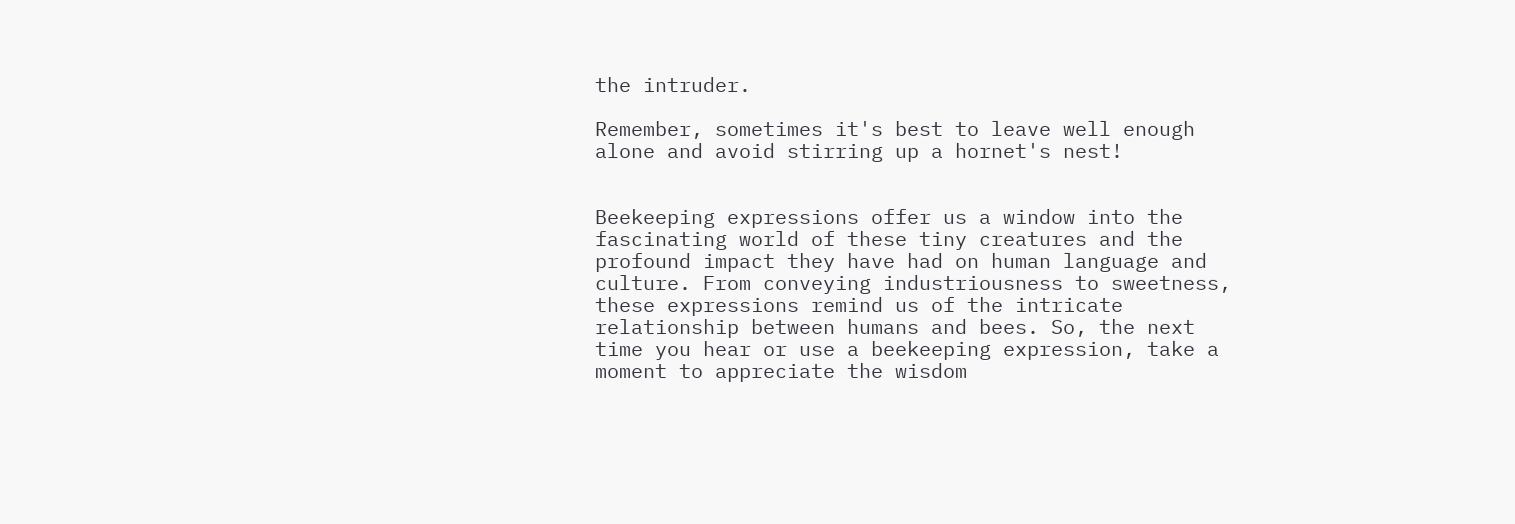the intruder.

Remember, sometimes it's best to leave well enough alone and avoid stirring up a hornet's nest!


Beekeeping expressions offer us a window into the fascinating world of these tiny creatures and the profound impact they have had on human language and culture. From conveying industriousness to sweetness, these expressions remind us of the intricate relationship between humans and bees. So, the next time you hear or use a beekeeping expression, take a moment to appreciate the wisdom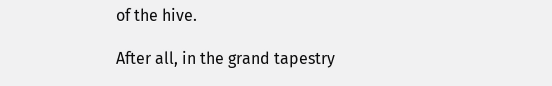of the hive.

After all, in the grand tapestry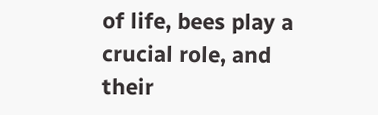of life, bees play a crucial role, and their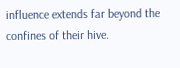influence extends far beyond the confines of their hive.